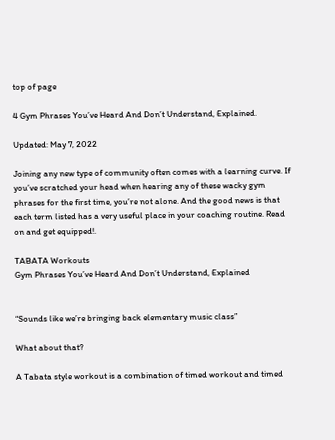top of page

4 Gym Phrases You’ve Heard And Don’t Understand, Explained.

Updated: May 7, 2022

Joining any new type of community often comes with a learning curve. If you’ve scratched your head when hearing any of these wacky gym phrases for the first time, you’re not alone. And the good news is that each term listed has a very useful place in your coaching routine. Read on and get equipped!.

TABATA Workouts
Gym Phrases You’ve Heard And Don’t Understand, Explained


“Sounds like we’re bringing back elementary music class”

What about that?

A Tabata style workout is a combination of timed workout and timed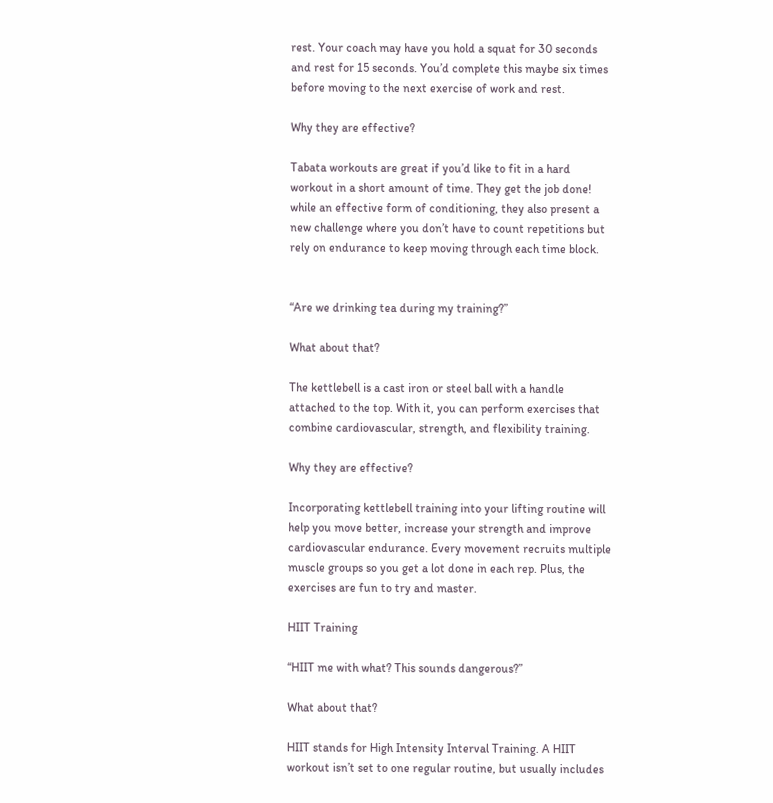rest. Your coach may have you hold a squat for 30 seconds and rest for 15 seconds. You’d complete this maybe six times before moving to the next exercise of work and rest.

Why they are effective?

Tabata workouts are great if you’d like to fit in a hard workout in a short amount of time. They get the job done! while an effective form of conditioning, they also present a new challenge where you don’t have to count repetitions but rely on endurance to keep moving through each time block.


“Are we drinking tea during my training?”

What about that?

The kettlebell is a cast iron or steel ball with a handle attached to the top. With it, you can perform exercises that combine cardiovascular, strength, and flexibility training.

Why they are effective?

Incorporating kettlebell training into your lifting routine will help you move better, increase your strength and improve cardiovascular endurance. Every movement recruits multiple muscle groups so you get a lot done in each rep. Plus, the exercises are fun to try and master.

HIIT Training

“HIIT me with what? This sounds dangerous?”

What about that?

HIIT stands for High Intensity Interval Training. A HIIT workout isn’t set to one regular routine, but usually includes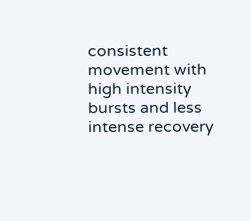consistent movement with high intensity bursts and less intense recovery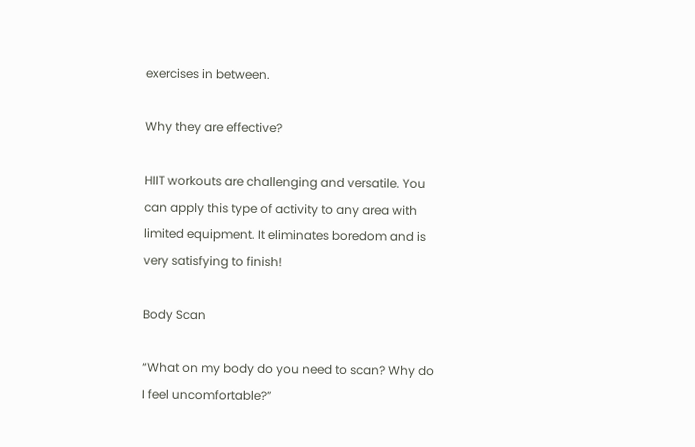exercises in between.

Why they are effective?

HIIT workouts are challenging and versatile. You can apply this type of activity to any area with limited equipment. It eliminates boredom and is very satisfying to finish!

Body Scan

“What on my body do you need to scan? Why do I feel uncomfortable?”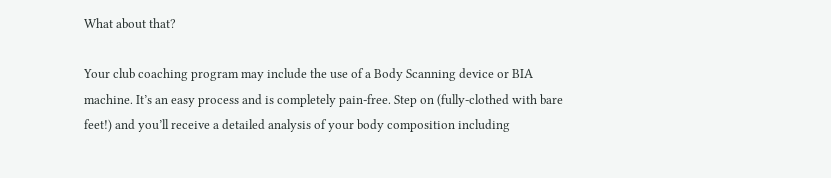What about that?

Your club coaching program may include the use of a Body Scanning device or BIA machine. It’s an easy process and is completely pain-free. Step on (fully-clothed with bare feet!) and you’ll receive a detailed analysis of your body composition including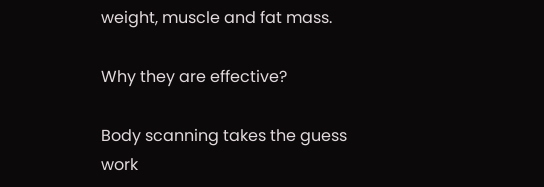weight, muscle and fat mass.

Why they are effective?

Body scanning takes the guess work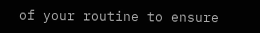of your routine to ensure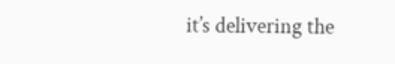it’s delivering the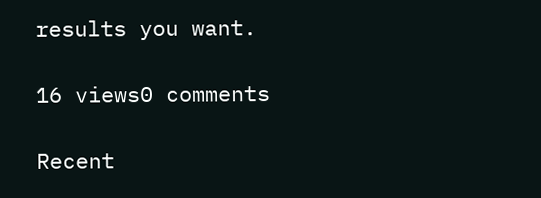results you want.

16 views0 comments

Recent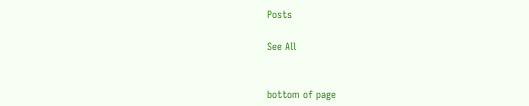Posts

See All


bottom of page